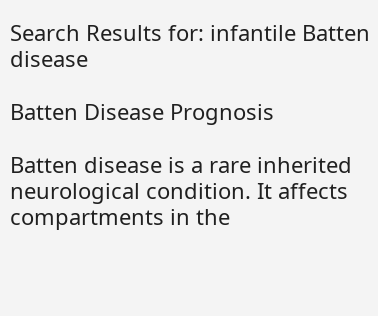Search Results for: infantile Batten disease

Batten Disease Prognosis

Batten disease is a rare inherited neurological condition. It affects compartments in the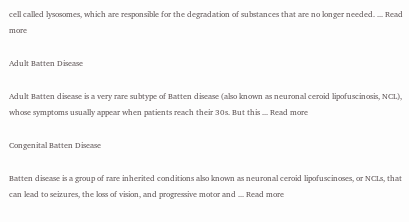cell called lysosomes, which are responsible for the degradation of substances that are no longer needed. ... Read more

Adult Batten Disease

Adult Batten disease is a very rare subtype of Batten disease (also known as neuronal ceroid lipofuscinosis, NCL), whose symptoms usually appear when patients reach their 30s. But this ... Read more

Congenital Batten Disease

Batten disease is a group of rare inherited conditions also known as neuronal ceroid lipofuscinoses, or NCLs, that can lead to seizures, the loss of vision, and progressive motor and ... Read more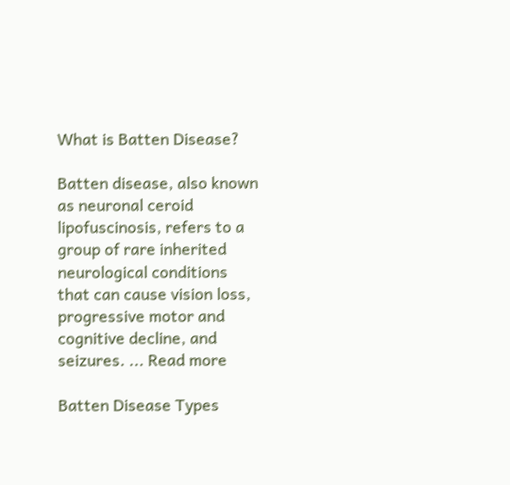What is Batten Disease?

Batten disease, also known as neuronal ceroid lipofuscinosis, refers to a group of rare inherited neurological conditions that can cause vision loss, progressive motor and cognitive decline, and seizures. ... Read more

Batten Disease Types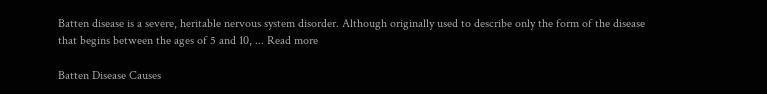Batten disease is a severe, heritable nervous system disorder. Although originally used to describe only the form of the disease that begins between the ages of 5 and 10, ... Read more

Batten Disease Causes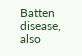Batten disease, also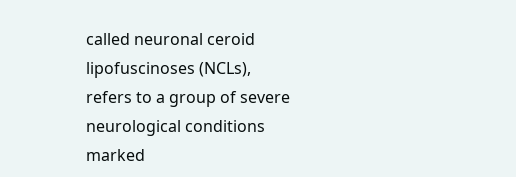called neuronal ceroid lipofuscinoses (NCLs), refers to a group of severe neurological conditions marked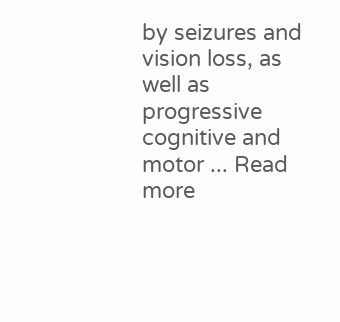by seizures and vision loss, as well as progressive cognitive and motor ... Read more